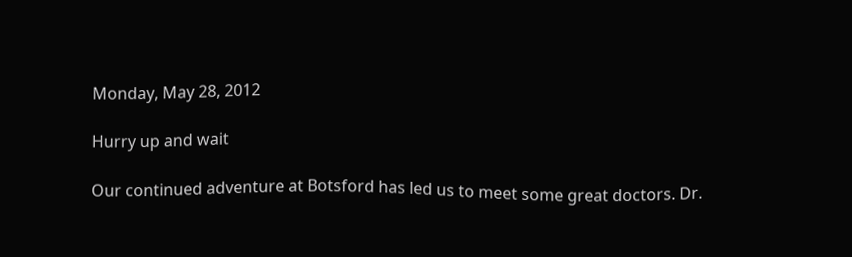Monday, May 28, 2012

Hurry up and wait

Our continued adventure at Botsford has led us to meet some great doctors. Dr.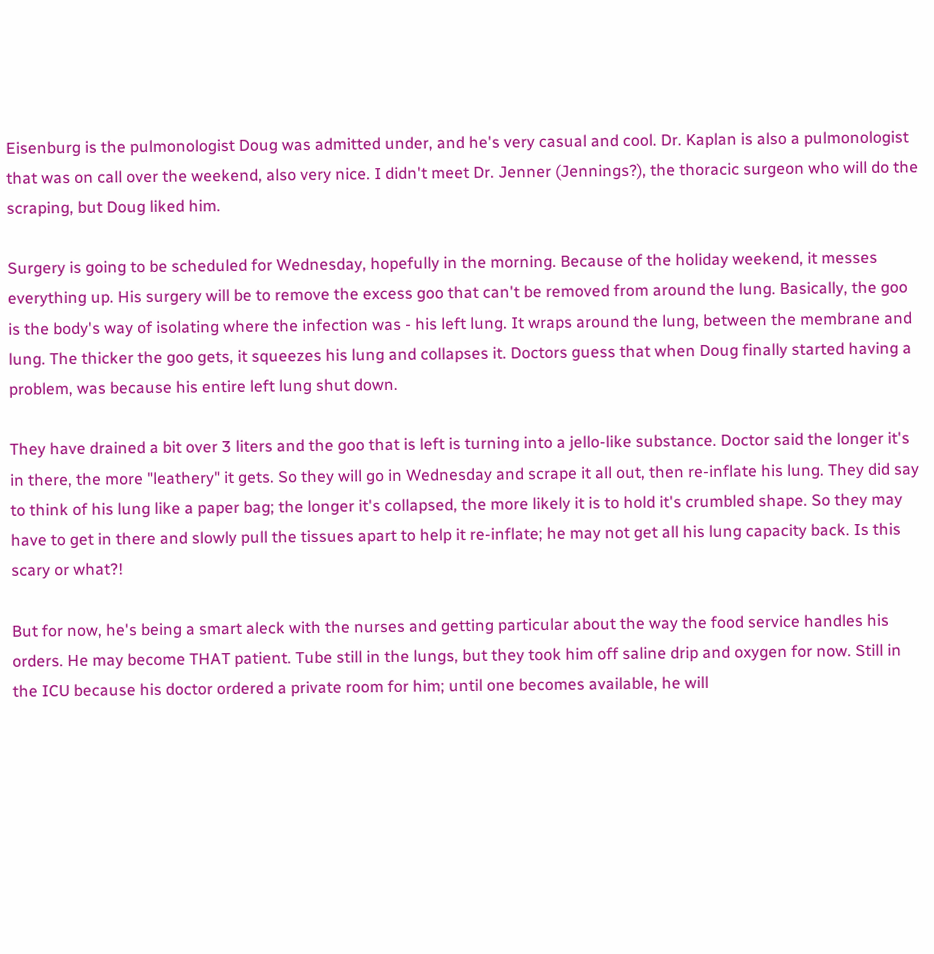Eisenburg is the pulmonologist Doug was admitted under, and he's very casual and cool. Dr. Kaplan is also a pulmonologist that was on call over the weekend, also very nice. I didn't meet Dr. Jenner (Jennings?), the thoracic surgeon who will do the scraping, but Doug liked him.

Surgery is going to be scheduled for Wednesday, hopefully in the morning. Because of the holiday weekend, it messes everything up. His surgery will be to remove the excess goo that can't be removed from around the lung. Basically, the goo is the body's way of isolating where the infection was - his left lung. It wraps around the lung, between the membrane and lung. The thicker the goo gets, it squeezes his lung and collapses it. Doctors guess that when Doug finally started having a problem, was because his entire left lung shut down.

They have drained a bit over 3 liters and the goo that is left is turning into a jello-like substance. Doctor said the longer it's in there, the more "leathery" it gets. So they will go in Wednesday and scrape it all out, then re-inflate his lung. They did say to think of his lung like a paper bag; the longer it's collapsed, the more likely it is to hold it's crumbled shape. So they may have to get in there and slowly pull the tissues apart to help it re-inflate; he may not get all his lung capacity back. Is this scary or what?!

But for now, he's being a smart aleck with the nurses and getting particular about the way the food service handles his orders. He may become THAT patient. Tube still in the lungs, but they took him off saline drip and oxygen for now. Still in the ICU because his doctor ordered a private room for him; until one becomes available, he will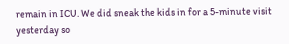remain in ICU. We did sneak the kids in for a 5-minute visit yesterday so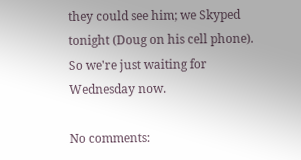they could see him; we Skyped tonight (Doug on his cell phone). So we're just waiting for Wednesday now.

No comments: